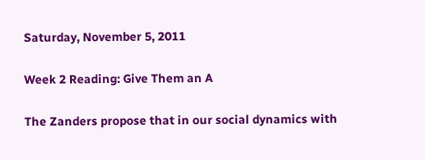Saturday, November 5, 2011

Week 2 Reading: Give Them an A

The Zanders propose that in our social dynamics with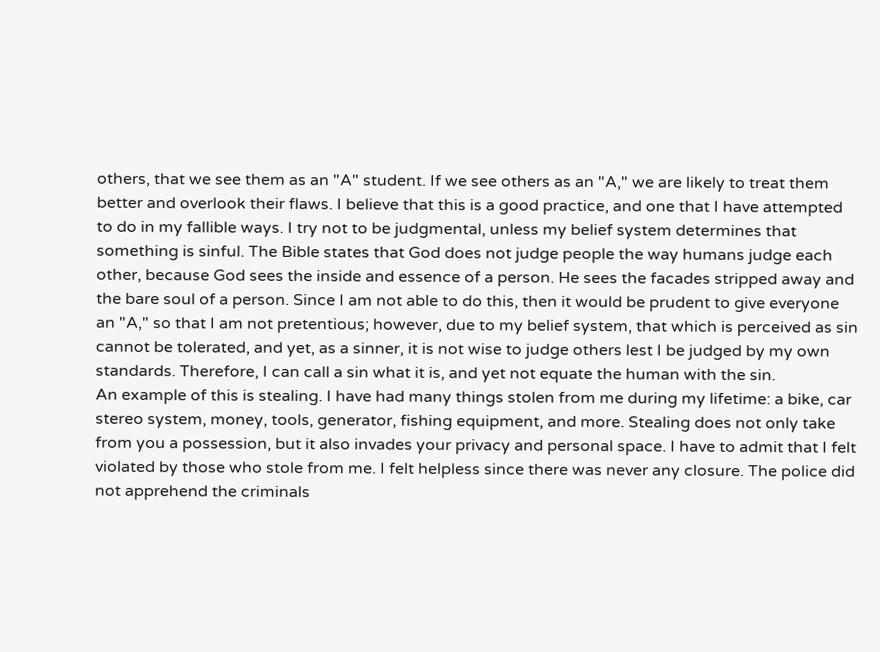others, that we see them as an "A" student. If we see others as an "A," we are likely to treat them better and overlook their flaws. I believe that this is a good practice, and one that I have attempted to do in my fallible ways. I try not to be judgmental, unless my belief system determines that something is sinful. The Bible states that God does not judge people the way humans judge each other, because God sees the inside and essence of a person. He sees the facades stripped away and the bare soul of a person. Since I am not able to do this, then it would be prudent to give everyone an "A," so that I am not pretentious; however, due to my belief system, that which is perceived as sin cannot be tolerated, and yet, as a sinner, it is not wise to judge others lest I be judged by my own standards. Therefore, I can call a sin what it is, and yet not equate the human with the sin.
An example of this is stealing. I have had many things stolen from me during my lifetime: a bike, car stereo system, money, tools, generator, fishing equipment, and more. Stealing does not only take from you a possession, but it also invades your privacy and personal space. I have to admit that I felt violated by those who stole from me. I felt helpless since there was never any closure. The police did not apprehend the criminals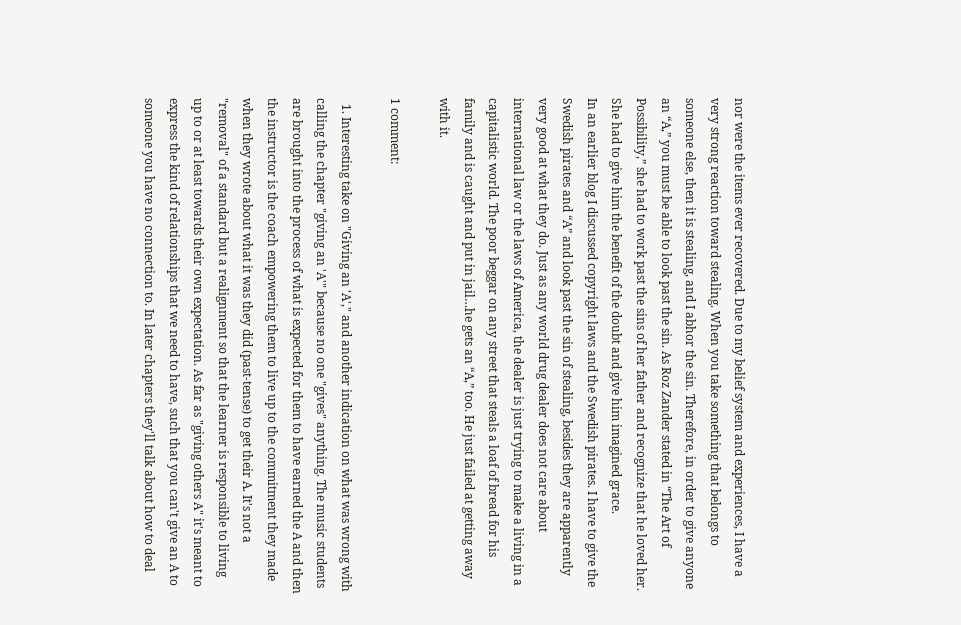nor were the items ever recovered. Due to my belief system and experiences, I have a very strong reaction toward stealing. When you take something that belongs to someone else, then it is stealing, and I abhor the sin. Therefore, in order to give anyone an “A,” you must be able to look past the sin. As Roz Zander stated in “The Art of Possibility,” she had to work past the sins of her father and recognize that he loved her. She had to give him the benefit of the doubt and give him imagined grace.
In an earlier blog I discussed copyright laws and the Swedish pirates. I have to give the Swedish pirates and “A” and look past the sin of stealing, besides they are apparently very good at what they do. Just as any world drug dealer does not care about international law or the laws of America, the dealer is just trying to make a living in a capitalistic world. The poor beggar on any street that steals a loaf of bread for his family and is caught and put in jail…he gets an “A,” too. He just failed at getting away with it.

1 comment:

  1. Interesting take on "Giving an 'A'," and another indication on what was wrong with calling the chapter "giving an 'A'" because no one "gives" anything. The music students are brought into the process of what is expected for them to have earned the A and then the instructor is the coach empowering them to live up to the commitment they made when they wrote about what it was they did (past-tense) to get their A. It's not a "removal" of a standard but a realignment so that the learner is responsible to living up to or at least towards their own expectation. As far as "giving others A" it's meant to express the kind of relationships that we need to have, such that you can't give an A to someone you have no connection to. In later chapters they'll talk about how to deal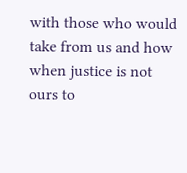with those who would take from us and how when justice is not ours to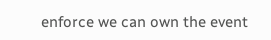enforce we can own the event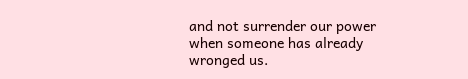and not surrender our power when someone has already wronged us.